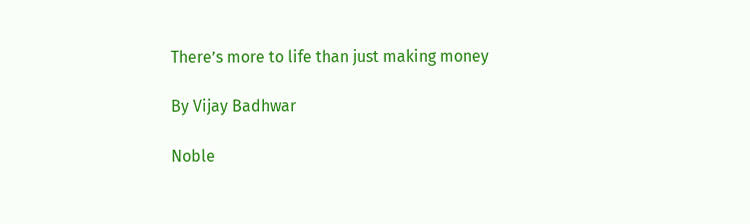There’s more to life than just making money

By Vijay Badhwar

Noble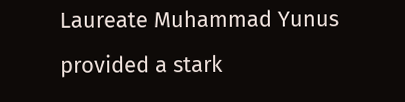Laureate Muhammad Yunus provided a stark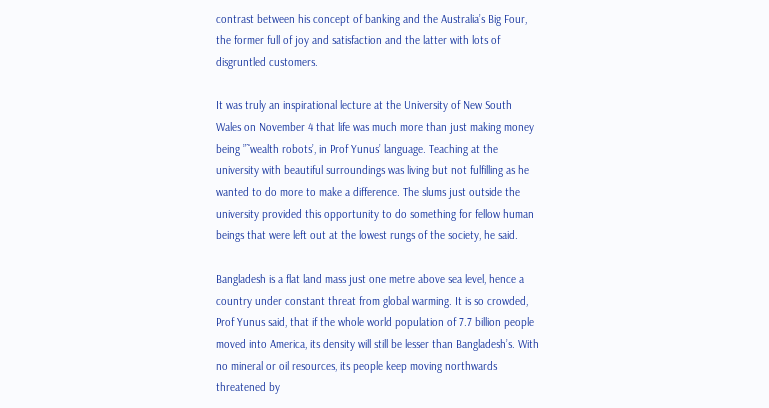contrast between his concept of banking and the Australia’s Big Four, the former full of joy and satisfaction and the latter with lots of disgruntled customers.

It was truly an inspirational lecture at the University of New South Wales on November 4 that life was much more than just making money being ”˜wealth robots’, in Prof Yunus’ language. Teaching at the university with beautiful surroundings was living but not fulfilling as he wanted to do more to make a difference. The slums just outside the university provided this opportunity to do something for fellow human beings that were left out at the lowest rungs of the society, he said.

Bangladesh is a flat land mass just one metre above sea level, hence a country under constant threat from global warming. It is so crowded, Prof Yunus said, that if the whole world population of 7.7 billion people moved into America, its density will still be lesser than Bangladesh’s. With no mineral or oil resources, its people keep moving northwards threatened by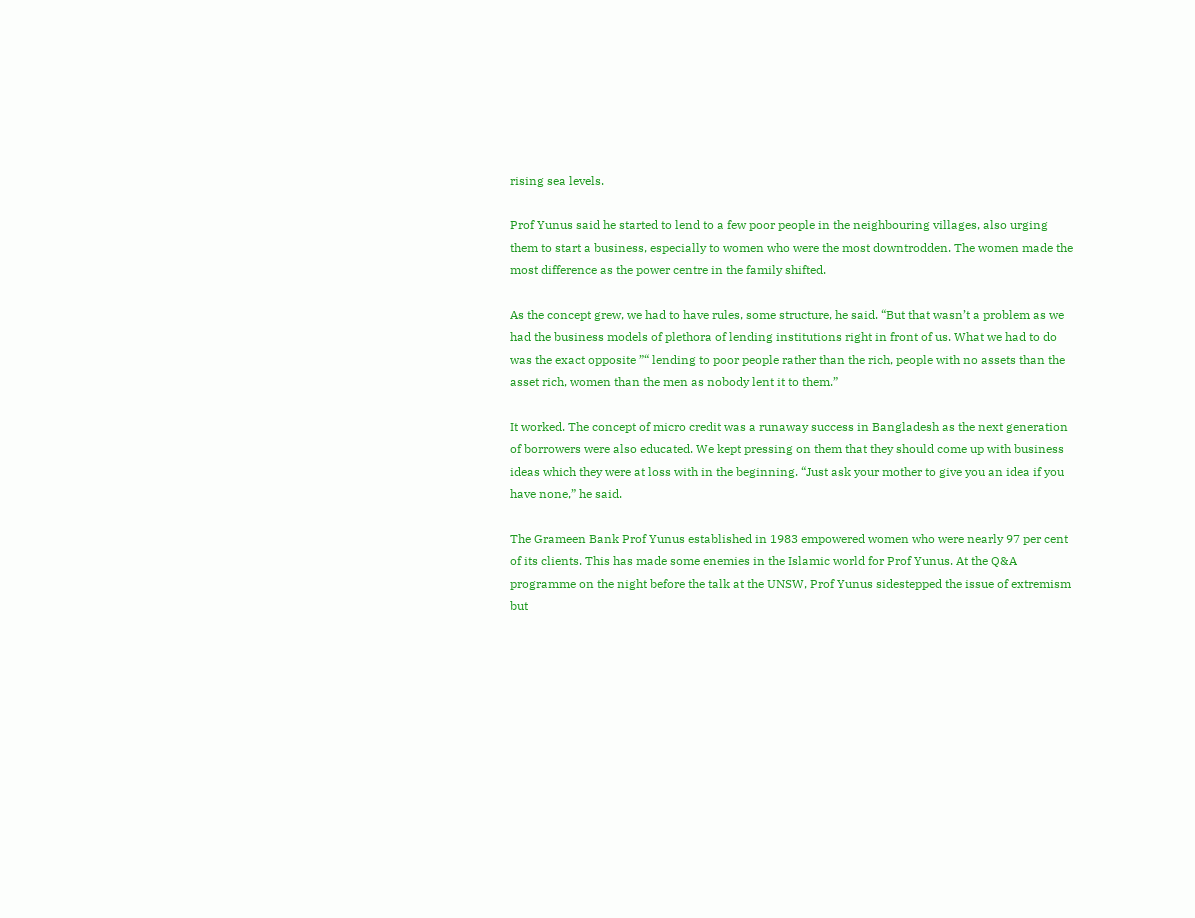rising sea levels.

Prof Yunus said he started to lend to a few poor people in the neighbouring villages, also urging them to start a business, especially to women who were the most downtrodden. The women made the most difference as the power centre in the family shifted.

As the concept grew, we had to have rules, some structure, he said. “But that wasn’t a problem as we had the business models of plethora of lending institutions right in front of us. What we had to do was the exact opposite ”“ lending to poor people rather than the rich, people with no assets than the asset rich, women than the men as nobody lent it to them.”

It worked. The concept of micro credit was a runaway success in Bangladesh as the next generation of borrowers were also educated. We kept pressing on them that they should come up with business ideas which they were at loss with in the beginning. “Just ask your mother to give you an idea if you have none,” he said.

The Grameen Bank Prof Yunus established in 1983 empowered women who were nearly 97 per cent of its clients. This has made some enemies in the Islamic world for Prof Yunus. At the Q&A programme on the night before the talk at the UNSW, Prof Yunus sidestepped the issue of extremism but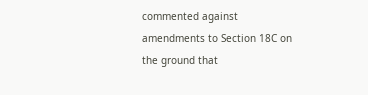commented against amendments to Section 18C on the ground that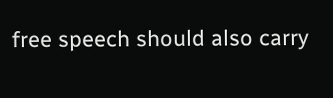free speech should also carry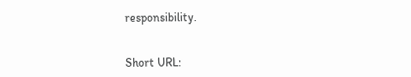responsibility.


Short URL: